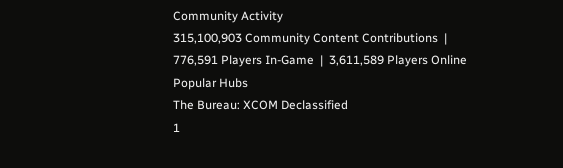Community Activity
315,100,903 Community Content Contributions  |  776,591 Players In-Game  |  3,611,589 Players Online
Popular Hubs
The Bureau: XCOM Declassified
1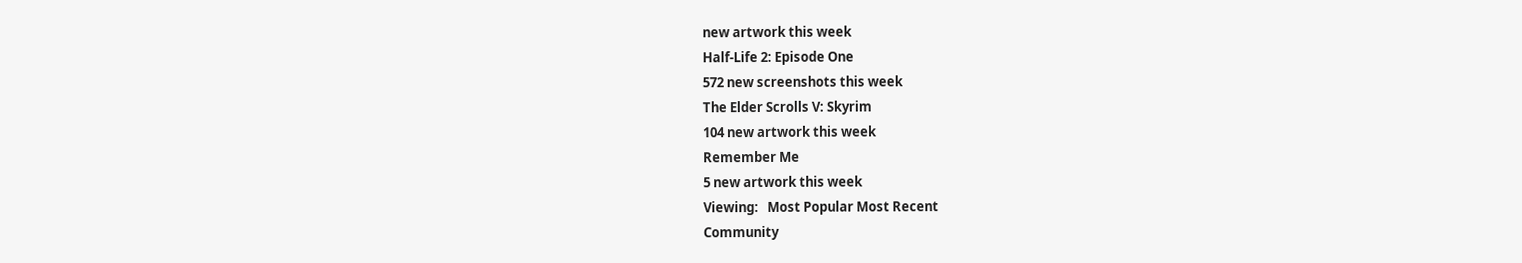new artwork this week
Half-Life 2: Episode One
572 new screenshots this week
The Elder Scrolls V: Skyrim
104 new artwork this week
Remember Me
5 new artwork this week
Viewing:   Most Popular Most Recent
Community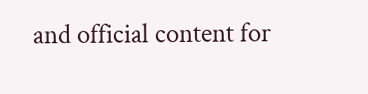and official content for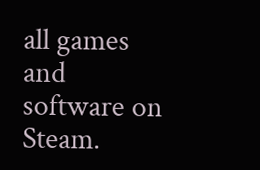all games and software on Steam.